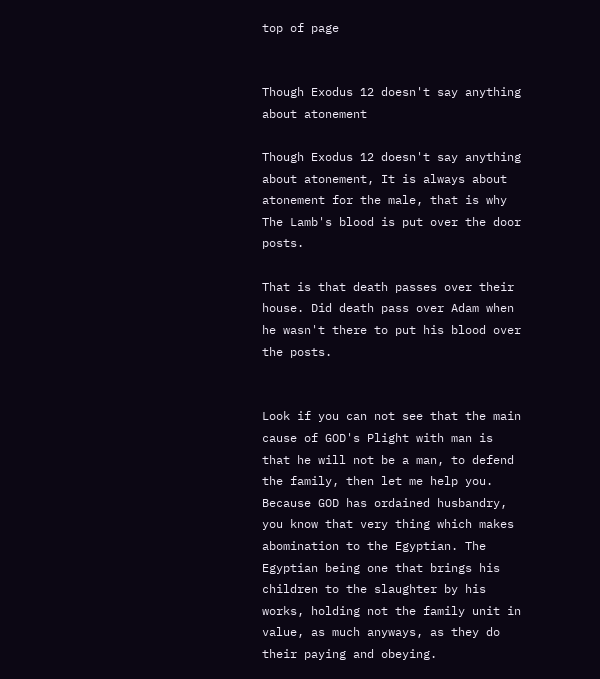top of page


Though Exodus 12 doesn't say anything about atonement

Though Exodus 12 doesn't say anything about atonement, It is always about atonement for the male, that is why The Lamb's blood is put over the door posts.

That is that death passes over their house. Did death pass over Adam when he wasn't there to put his blood over the posts.


Look if you can not see that the main cause of GOD's Plight with man is that he will not be a man, to defend the family, then let me help you. Because GOD has ordained husbandry, you know that very thing which makes abomination to the Egyptian. The Egyptian being one that brings his children to the slaughter by his works, holding not the family unit in value, as much anyways, as they do their paying and obeying.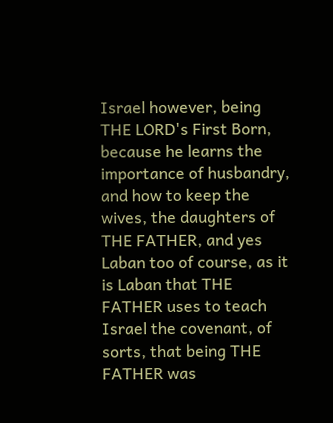Israel however, being THE LORD's First Born, because he learns the importance of husbandry, and how to keep the wives, the daughters of THE FATHER, and yes Laban too of course, as it is Laban that THE FATHER uses to teach Israel the covenant, of sorts, that being THE FATHER was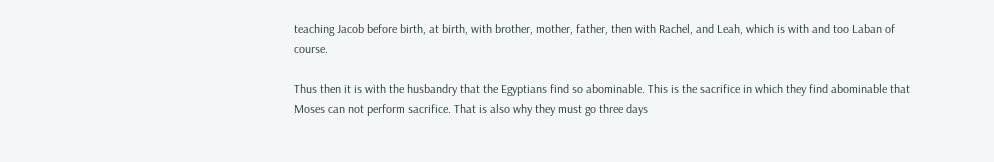teaching Jacob before birth, at birth, with brother, mother, father, then with Rachel, and Leah, which is with and too Laban of course.

Thus then it is with the husbandry that the Egyptians find so abominable. This is the sacrifice in which they find abominable that Moses can not perform sacrifice. That is also why they must go three days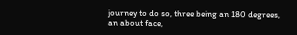journey to do so, three being an 180 degrees, an about face,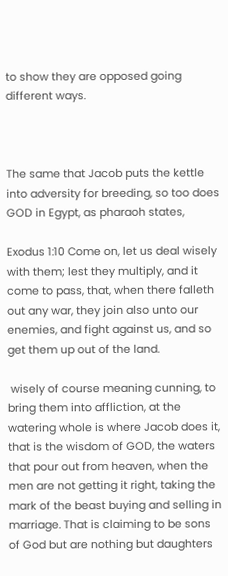to show they are opposed going different ways.



The same that Jacob puts the kettle into adversity for breeding, so too does GOD in Egypt, as pharaoh states,

Exodus 1:10 Come on, let us deal wisely with them; lest they multiply, and it come to pass, that, when there falleth out any war, they join also unto our enemies, and fight against us, and so get them up out of the land.

 wisely of course meaning cunning, to bring them into affliction, at the watering whole is where Jacob does it, that is the wisdom of GOD, the waters that pour out from heaven, when the men are not getting it right, taking the mark of the beast buying and selling in marriage. That is claiming to be sons of God but are nothing but daughters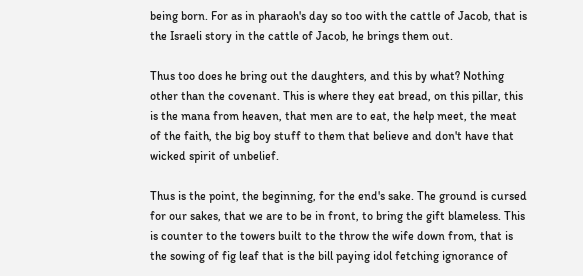being born. For as in pharaoh's day so too with the cattle of Jacob, that is the Israeli story in the cattle of Jacob, he brings them out.

Thus too does he bring out the daughters, and this by what? Nothing other than the covenant. This is where they eat bread, on this pillar, this is the mana from heaven, that men are to eat, the help meet, the meat of the faith, the big boy stuff to them that believe and don't have that wicked spirit of unbelief.

Thus is the point, the beginning, for the end's sake. The ground is cursed for our sakes, that we are to be in front, to bring the gift blameless. This is counter to the towers built to the throw the wife down from, that is the sowing of fig leaf that is the bill paying idol fetching ignorance of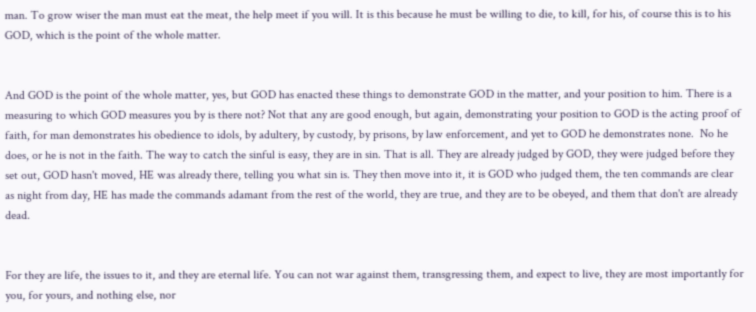man. To grow wiser the man must eat the meat, the help meet if you will. It is this because he must be willing to die, to kill, for his, of course this is to his GOD, which is the point of the whole matter.


And GOD is the point of the whole matter, yes, but GOD has enacted these things to demonstrate GOD in the matter, and your position to him. There is a measuring to which GOD measures you by is there not? Not that any are good enough, but again, demonstrating your position to GOD is the acting proof of faith, for man demonstrates his obedience to idols, by adultery, by custody, by prisons, by law enforcement, and yet to GOD he demonstrates none.  No he does, or he is not in the faith. The way to catch the sinful is easy, they are in sin. That is all. They are already judged by GOD, they were judged before they set out, GOD hasn't moved, HE was already there, telling you what sin is. They then move into it, it is GOD who judged them, the ten commands are clear as night from day, HE has made the commands adamant from the rest of the world, they are true, and they are to be obeyed, and them that don't are already dead.


For they are life, the issues to it, and they are eternal life. You can not war against them, transgressing them, and expect to live, they are most importantly for you, for yours, and nothing else, nor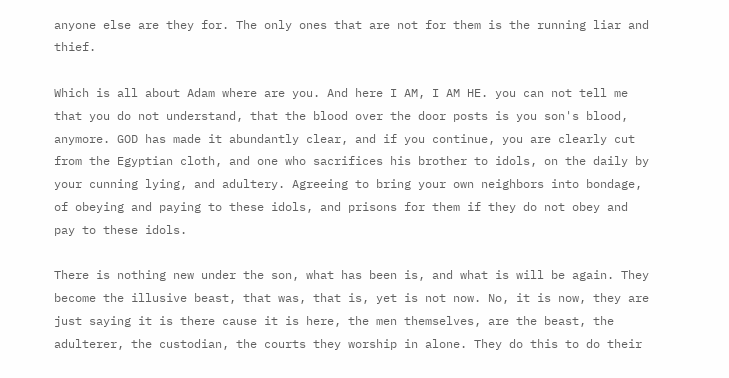anyone else are they for. The only ones that are not for them is the running liar and thief.

Which is all about Adam where are you. And here I AM, I AM HE. you can not tell me that you do not understand, that the blood over the door posts is you son's blood, anymore. GOD has made it abundantly clear, and if you continue, you are clearly cut from the Egyptian cloth, and one who sacrifices his brother to idols, on the daily by your cunning lying, and adultery. Agreeing to bring your own neighbors into bondage, of obeying and paying to these idols, and prisons for them if they do not obey and pay to these idols.

There is nothing new under the son, what has been is, and what is will be again. They become the illusive beast, that was, that is, yet is not now. No, it is now, they are just saying it is there cause it is here, the men themselves, are the beast, the adulterer, the custodian, the courts they worship in alone. They do this to do their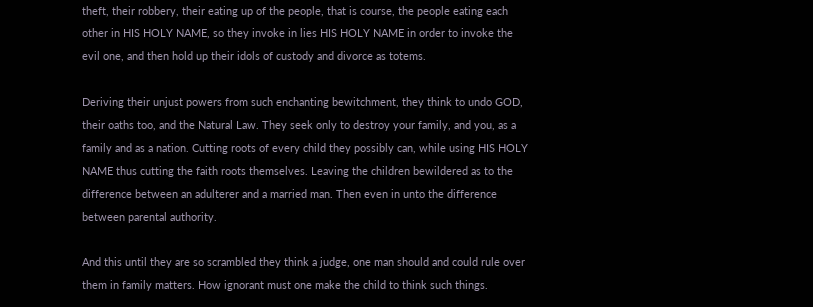theft, their robbery, their eating up of the people, that is course, the people eating each other in HIS HOLY NAME, so they invoke in lies HIS HOLY NAME in order to invoke the evil one, and then hold up their idols of custody and divorce as totems.

Deriving their unjust powers from such enchanting bewitchment, they think to undo GOD, their oaths too, and the Natural Law. They seek only to destroy your family, and you, as a family and as a nation. Cutting roots of every child they possibly can, while using HIS HOLY NAME thus cutting the faith roots themselves. Leaving the children bewildered as to the difference between an adulterer and a married man. Then even in unto the difference between parental authority.

And this until they are so scrambled they think a judge, one man should and could rule over them in family matters. How ignorant must one make the child to think such things.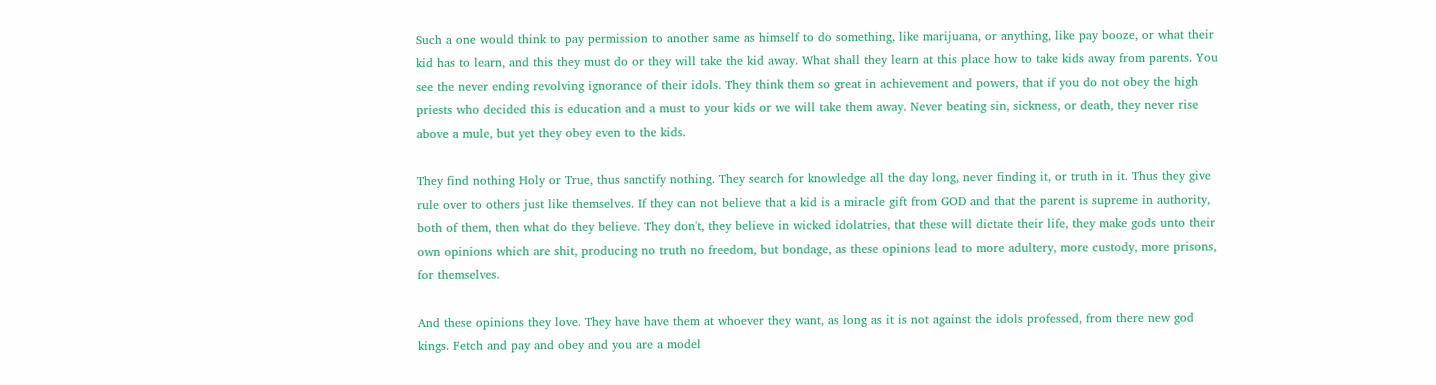Such a one would think to pay permission to another same as himself to do something, like marijuana, or anything, like pay booze, or what their kid has to learn, and this they must do or they will take the kid away. What shall they learn at this place how to take kids away from parents. You see the never ending revolving ignorance of their idols. They think them so great in achievement and powers, that if you do not obey the high priests who decided this is education and a must to your kids or we will take them away. Never beating sin, sickness, or death, they never rise above a mule, but yet they obey even to the kids.

They find nothing Holy or True, thus sanctify nothing. They search for knowledge all the day long, never finding it, or truth in it. Thus they give rule over to others just like themselves. If they can not believe that a kid is a miracle gift from GOD and that the parent is supreme in authority, both of them, then what do they believe. They don't, they believe in wicked idolatries, that these will dictate their life, they make gods unto their own opinions which are shit, producing no truth no freedom, but bondage, as these opinions lead to more adultery, more custody, more prisons, for themselves.

And these opinions they love. They have have them at whoever they want, as long as it is not against the idols professed, from there new god kings. Fetch and pay and obey and you are a model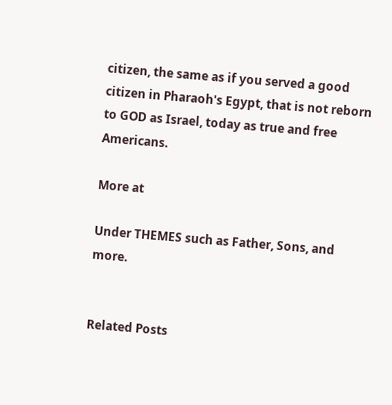citizen, the same as if you served a good citizen in Pharaoh's Egypt, that is not reborn to GOD as Israel, today as true and free Americans.

More at

Under THEMES such as Father, Sons, and more.


Related Posts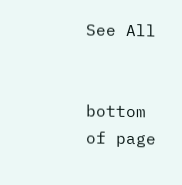See All


bottom of page